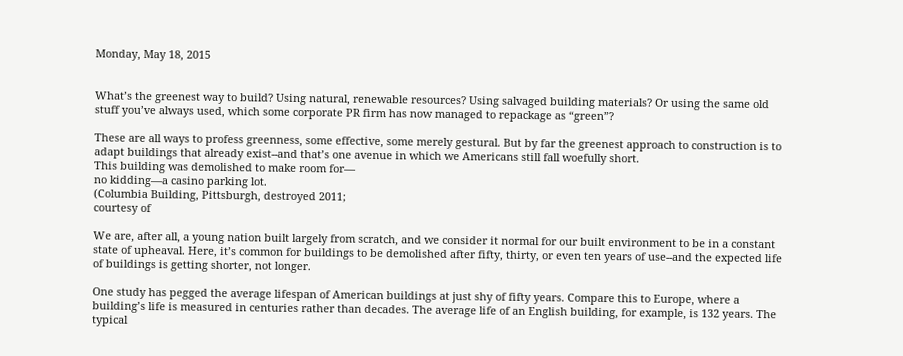Monday, May 18, 2015


What’s the greenest way to build? Using natural, renewable resources? Using salvaged building materials? Or using the same old stuff you’ve always used, which some corporate PR firm has now managed to repackage as “green”?

These are all ways to profess greenness, some effective, some merely gestural. But by far the greenest approach to construction is to adapt buildings that already exist--and that’s one avenue in which we Americans still fall woefully short.
This building was demolished to make room for—
no kidding—a casino parking lot.
(Columbia Building, Pittsburgh, destroyed 2011;
courtesy of

We are, after all, a young nation built largely from scratch, and we consider it normal for our built environment to be in a constant state of upheaval. Here, it’s common for buildings to be demolished after fifty, thirty, or even ten years of use--and the expected life of buildings is getting shorter, not longer.

One study has pegged the average lifespan of American buildings at just shy of fifty years. Compare this to Europe, where a building’s life is measured in centuries rather than decades. The average life of an English building, for example, is 132 years. The typical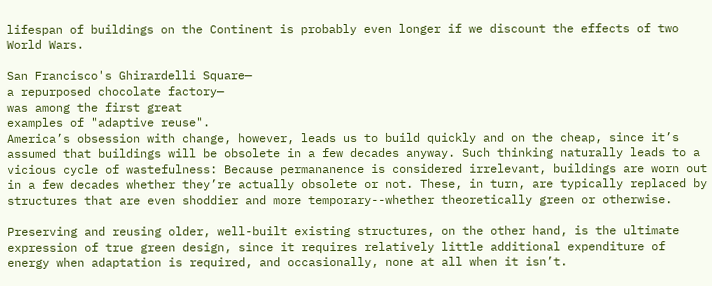lifespan of buildings on the Continent is probably even longer if we discount the effects of two World Wars.

San Francisco's Ghirardelli Square—
a repurposed chocolate factory—
was among the first great
examples of "adaptive reuse".
America’s obsession with change, however, leads us to build quickly and on the cheap, since it’s assumed that buildings will be obsolete in a few decades anyway. Such thinking naturally leads to a vicious cycle of wastefulness: Because permananence is considered irrelevant, buildings are worn out in a few decades whether they’re actually obsolete or not. These, in turn, are typically replaced by structures that are even shoddier and more temporary--whether theoretically green or otherwise.

Preserving and reusing older, well-built existing structures, on the other hand, is the ultimate expression of true green design, since it requires relatively little additional expenditure of energy when adaptation is required, and occasionally, none at all when it isn’t.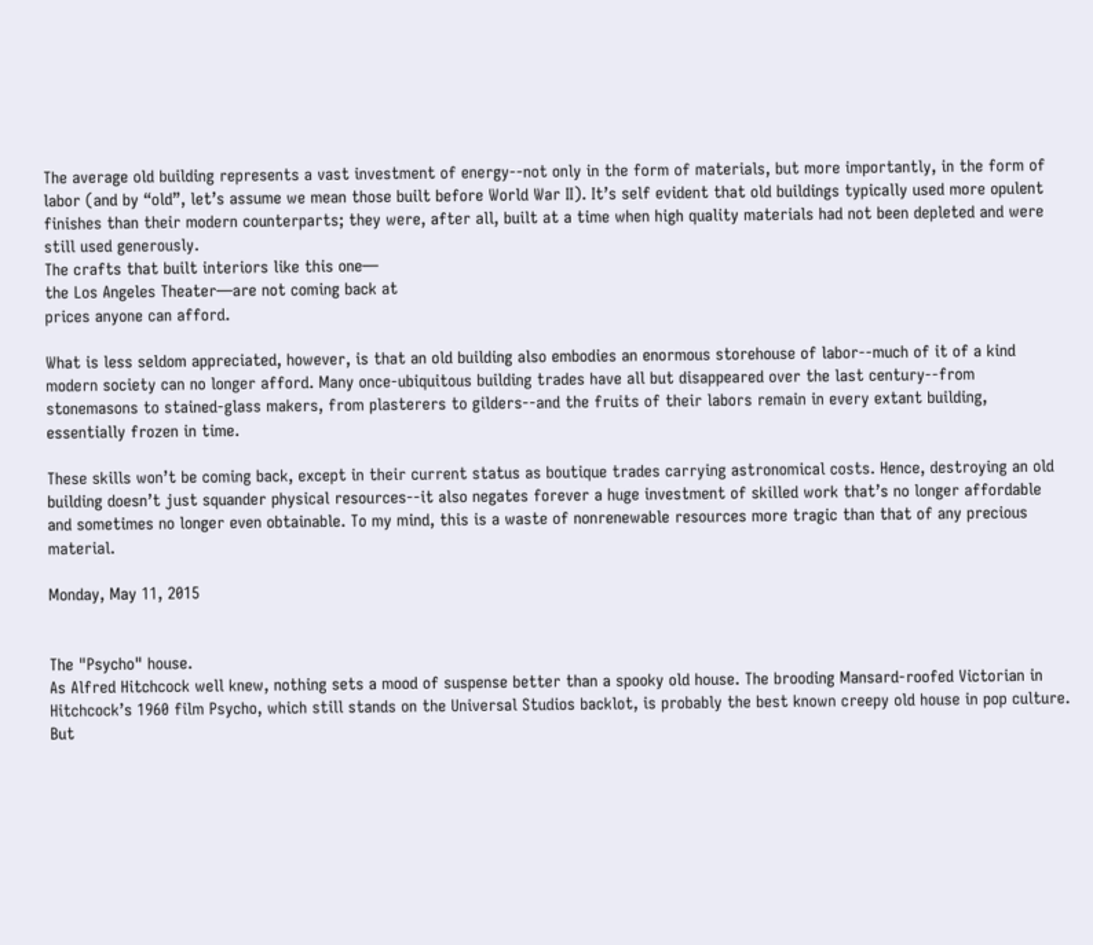The average old building represents a vast investment of energy--not only in the form of materials, but more importantly, in the form of labor (and by “old”, let’s assume we mean those built before World War II). It’s self evident that old buildings typically used more opulent finishes than their modern counterparts; they were, after all, built at a time when high quality materials had not been depleted and were still used generously.
The crafts that built interiors like this one—
the Los Angeles Theater—are not coming back at
prices anyone can afford.

What is less seldom appreciated, however, is that an old building also embodies an enormous storehouse of labor--much of it of a kind modern society can no longer afford. Many once-ubiquitous building trades have all but disappeared over the last century--from stonemasons to stained-glass makers, from plasterers to gilders--and the fruits of their labors remain in every extant building, essentially frozen in time.

These skills won’t be coming back, except in their current status as boutique trades carrying astronomical costs. Hence, destroying an old building doesn’t just squander physical resources--it also negates forever a huge investment of skilled work that’s no longer affordable and sometimes no longer even obtainable. To my mind, this is a waste of nonrenewable resources more tragic than that of any precious material.

Monday, May 11, 2015


The "Psycho" house.
As Alfred Hitchcock well knew, nothing sets a mood of suspense better than a spooky old house. The brooding Mansard-roofed Victorian in Hitchcock’s 1960 film Psycho, which still stands on the Universal Studios backlot, is probably the best known creepy old house in pop culture. But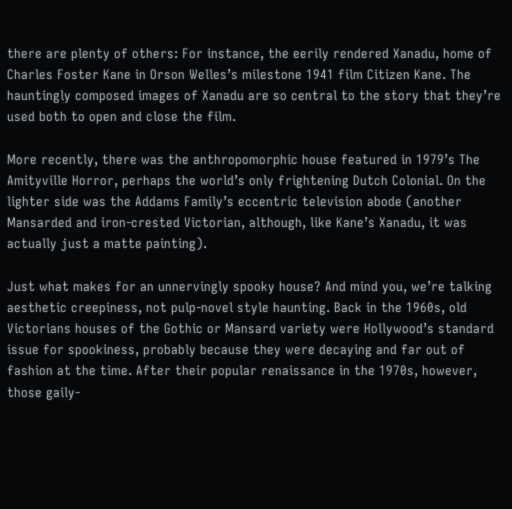there are plenty of others: For instance, the eerily rendered Xanadu, home of Charles Foster Kane in Orson Welles’s milestone 1941 film Citizen Kane. The hauntingly composed images of Xanadu are so central to the story that they’re used both to open and close the film.

More recently, there was the anthropomorphic house featured in 1979’s The Amityville Horror, perhaps the world’s only frightening Dutch Colonial. On the lighter side was the Addams Family’s eccentric television abode (another Mansarded and iron-crested Victorian, although, like Kane’s Xanadu, it was actually just a matte painting).

Just what makes for an unnervingly spooky house? And mind you, we’re talking aesthetic creepiness, not pulp-novel style haunting. Back in the 1960s, old Victorians houses of the Gothic or Mansard variety were Hollywood’s standard issue for spookiness, probably because they were decaying and far out of fashion at the time. After their popular renaissance in the 1970s, however, those gaily-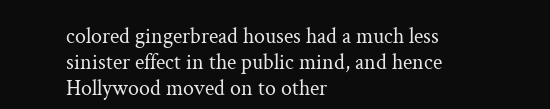colored gingerbread houses had a much less sinister effect in the public mind, and hence Hollywood moved on to other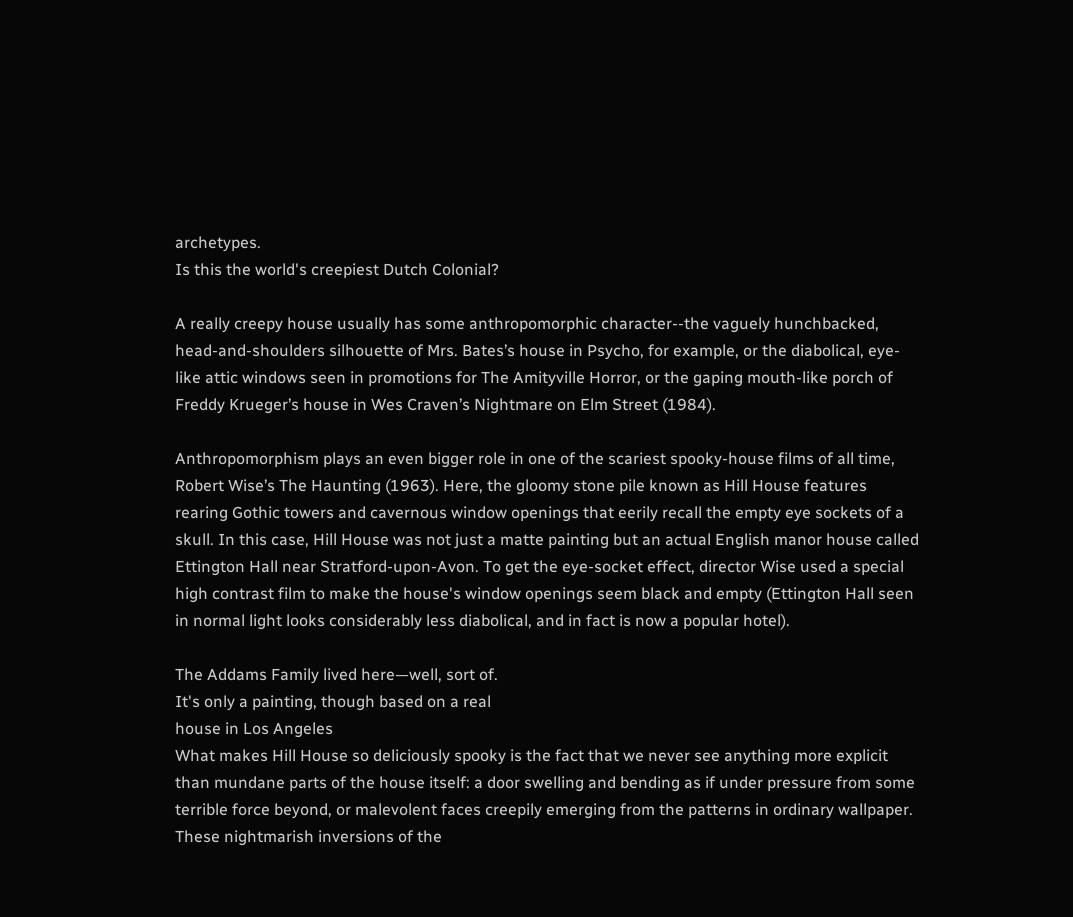archetypes.
Is this the world's creepiest Dutch Colonial?

A really creepy house usually has some anthropomorphic character--the vaguely hunchbacked, head-and-shoulders silhouette of Mrs. Bates’s house in Psycho, for example, or the diabolical, eye-like attic windows seen in promotions for The Amityville Horror, or the gaping mouth-like porch of Freddy Krueger’s house in Wes Craven’s Nightmare on Elm Street (1984).

Anthropomorphism plays an even bigger role in one of the scariest spooky-house films of all time, Robert Wise’s The Haunting (1963). Here, the gloomy stone pile known as Hill House features rearing Gothic towers and cavernous window openings that eerily recall the empty eye sockets of a skull. In this case, Hill House was not just a matte painting but an actual English manor house called Ettington Hall near Stratford-upon-Avon. To get the eye-socket effect, director Wise used a special high contrast film to make the house's window openings seem black and empty (Ettington Hall seen in normal light looks considerably less diabolical, and in fact is now a popular hotel).

The Addams Family lived here—well, sort of.
It's only a painting, though based on a real
house in Los Angeles
What makes Hill House so deliciously spooky is the fact that we never see anything more explicit than mundane parts of the house itself: a door swelling and bending as if under pressure from some terrible force beyond, or malevolent faces creepily emerging from the patterns in ordinary wallpaper. These nightmarish inversions of the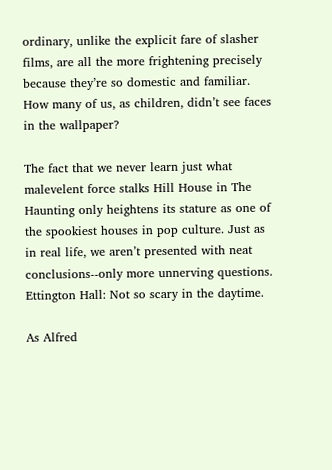ordinary, unlike the explicit fare of slasher films, are all the more frightening precisely because they’re so domestic and familiar. How many of us, as children, didn’t see faces in the wallpaper?

The fact that we never learn just what malevelent force stalks Hill House in The Haunting only heightens its stature as one of the spookiest houses in pop culture. Just as in real life, we aren’t presented with neat conclusions--only more unnerving questions.
Ettington Hall: Not so scary in the daytime.

As Alfred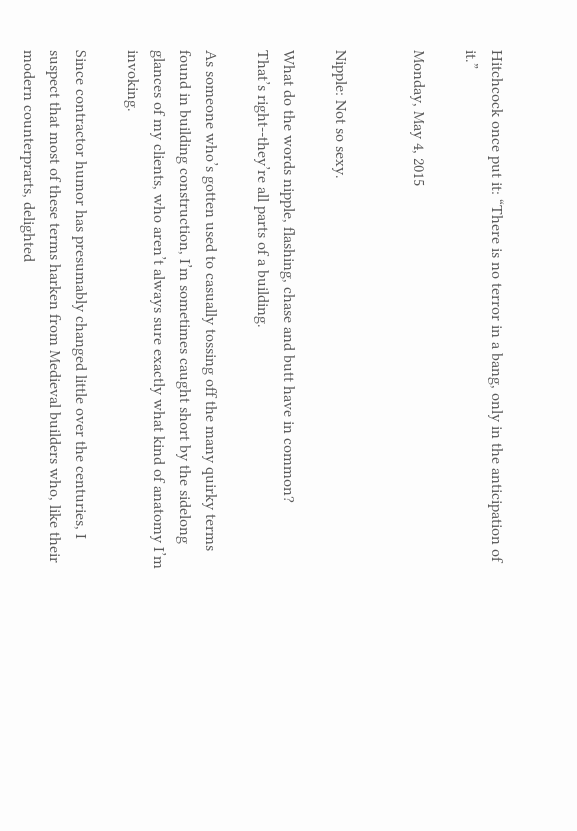Hitchcock once put it: “There is no terror in a bang, only in the anticipation of it.”

Monday, May 4, 2015


Nipple: Not so sexy.

What do the words nipple, flashing, chase and butt have in common?
That’s right--they’re all parts of a building.

As someone who’s gotten used to casually tossing off the many quirky terms found in building construction, I’m sometimes caught short by the sidelong glances of my clients, who aren’t always sure exactly what kind of anatomy I’m invoking.

Since contractor humor has presumably changed little over the centuries, I suspect that most of these terms harken from Medieval builders who, like their modern counterprarts, delighted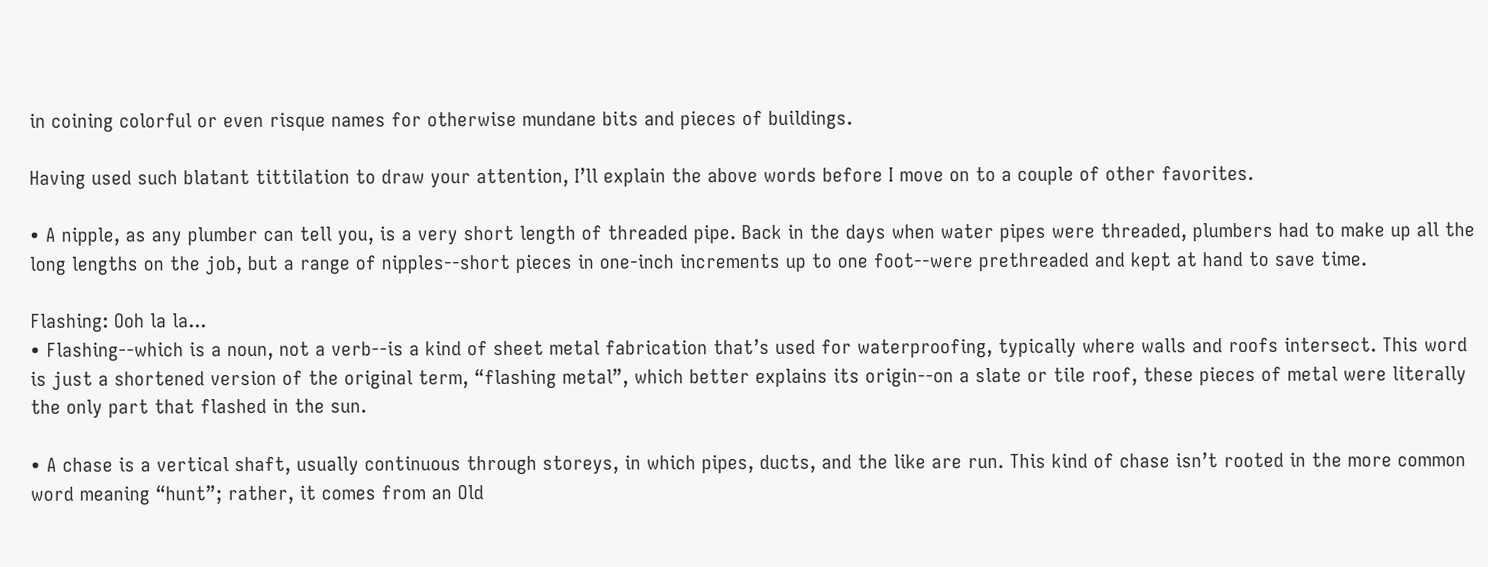in coining colorful or even risque names for otherwise mundane bits and pieces of buildings.

Having used such blatant tittilation to draw your attention, I’ll explain the above words before I move on to a couple of other favorites.

• A nipple, as any plumber can tell you, is a very short length of threaded pipe. Back in the days when water pipes were threaded, plumbers had to make up all the long lengths on the job, but a range of nipples--short pieces in one-inch increments up to one foot--were prethreaded and kept at hand to save time.

Flashing: Ooh la la...
• Flashing--which is a noun, not a verb--is a kind of sheet metal fabrication that’s used for waterproofing, typically where walls and roofs intersect. This word is just a shortened version of the original term, “flashing metal”, which better explains its origin--on a slate or tile roof, these pieces of metal were literally the only part that flashed in the sun.

• A chase is a vertical shaft, usually continuous through storeys, in which pipes, ducts, and the like are run. This kind of chase isn’t rooted in the more common word meaning “hunt”; rather, it comes from an Old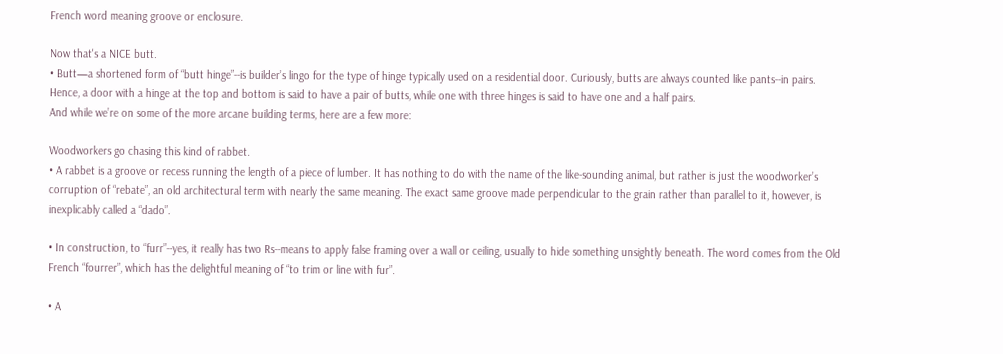French word meaning groove or enclosure.

Now that's a NICE butt.
• Butt—a shortened form of “butt hinge”--is builder’s lingo for the type of hinge typically used on a residential door. Curiously, butts are always counted like pants--in pairs. Hence, a door with a hinge at the top and bottom is said to have a pair of butts, while one with three hinges is said to have one and a half pairs.
And while we’re on some of the more arcane building terms, here are a few more:

Woodworkers go chasing this kind of rabbet.
• A rabbet is a groove or recess running the length of a piece of lumber. It has nothing to do with the name of the like-sounding animal, but rather is just the woodworker’s corruption of “rebate”, an old architectural term with nearly the same meaning. The exact same groove made perpendicular to the grain rather than parallel to it, however, is inexplicably called a “dado”.

• In construction, to “furr”--yes, it really has two Rs--means to apply false framing over a wall or ceiling, usually to hide something unsightly beneath. The word comes from the Old French “fourrer”, which has the delightful meaning of “to trim or line with fur”.

• A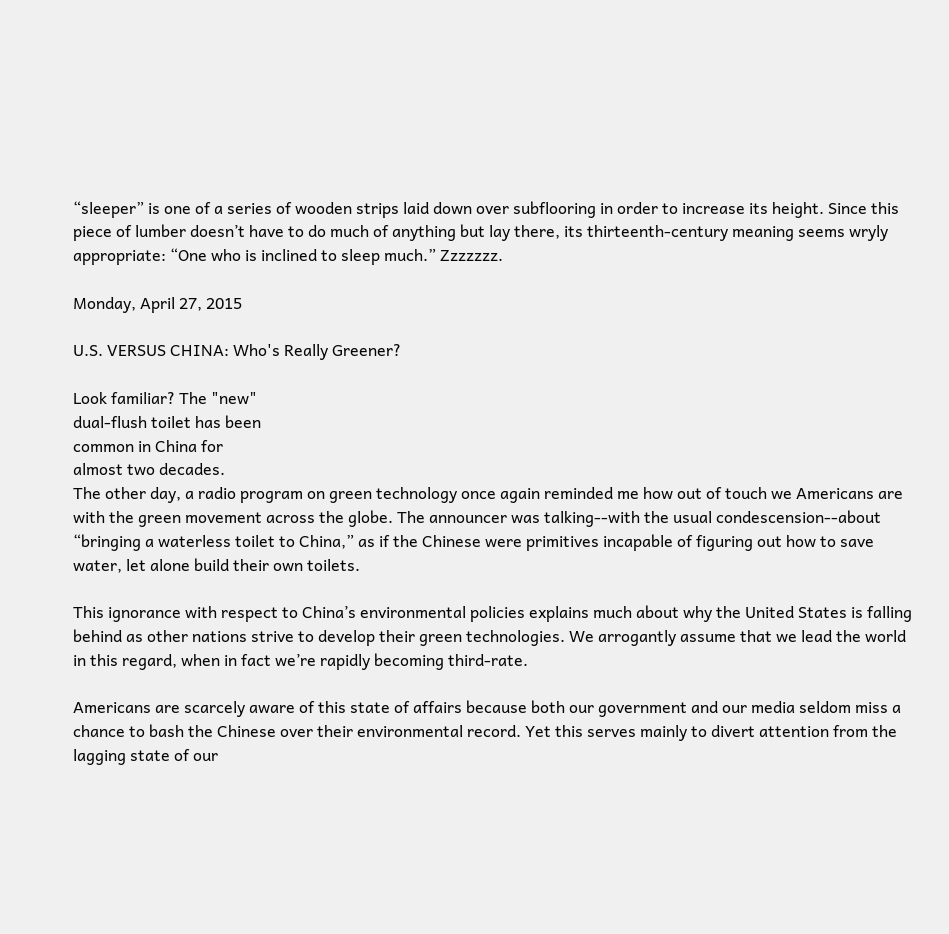“sleeper” is one of a series of wooden strips laid down over subflooring in order to increase its height. Since this piece of lumber doesn’t have to do much of anything but lay there, its thirteenth-century meaning seems wryly appropriate: “One who is inclined to sleep much.” Zzzzzzz.

Monday, April 27, 2015

U.S. VERSUS CHINA: Who's Really Greener?

Look familiar? The "new"
dual-flush toilet has been
common in China for
almost two decades.
The other day, a radio program on green technology once again reminded me how out of touch we Americans are with the green movement across the globe. The announcer was talking--with the usual condescension--about “bringing a waterless toilet to China,” as if the Chinese were primitives incapable of figuring out how to save water, let alone build their own toilets.

This ignorance with respect to China’s environmental policies explains much about why the United States is falling behind as other nations strive to develop their green technologies. We arrogantly assume that we lead the world in this regard, when in fact we’re rapidly becoming third-rate.

Americans are scarcely aware of this state of affairs because both our government and our media seldom miss a chance to bash the Chinese over their environmental record. Yet this serves mainly to divert attention from the lagging state of our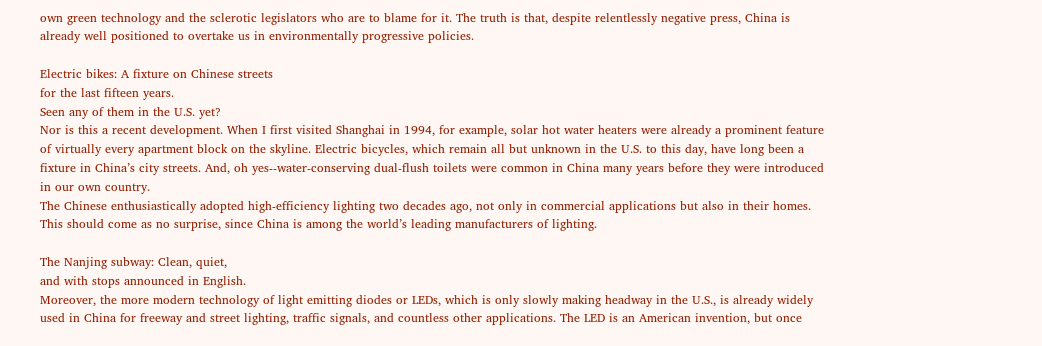own green technology and the sclerotic legislators who are to blame for it. The truth is that, despite relentlessly negative press, China is already well positioned to overtake us in environmentally progressive policies.

Electric bikes: A fixture on Chinese streets
for the last fifteen years.
Seen any of them in the U.S. yet?
Nor is this a recent development. When I first visited Shanghai in 1994, for example, solar hot water heaters were already a prominent feature of virtually every apartment block on the skyline. Electric bicycles, which remain all but unknown in the U.S. to this day, have long been a fixture in China’s city streets. And, oh yes--water-conserving dual-flush toilets were common in China many years before they were introduced in our own country.
The Chinese enthusiastically adopted high-efficiency lighting two decades ago, not only in commercial applications but also in their homes. This should come as no surprise, since China is among the world’s leading manufacturers of lighting.

The Nanjing subway: Clean, quiet,
and with stops announced in English.
Moreover, the more modern technology of light emitting diodes or LEDs, which is only slowly making headway in the U.S., is already widely used in China for freeway and street lighting, traffic signals, and countless other applications. The LED is an American invention, but once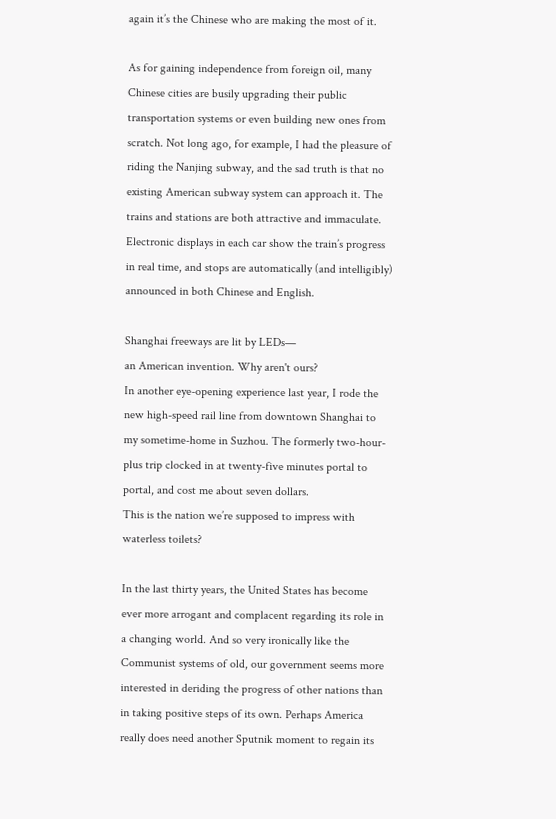again it’s the Chinese who are making the most of it.

As for gaining independence from foreign oil, many Chinese cities are busily upgrading their public transportation systems or even building new ones from scratch. Not long ago, for example, I had the pleasure of riding the Nanjing subway, and the sad truth is that no existing American subway system can approach it. The trains and stations are both attractive and immaculate. Electronic displays in each car show the train’s progress in real time, and stops are automatically (and intelligibly) announced in both Chinese and English.

Shanghai freeways are lit by LEDs—
an American invention. Why aren't ours?
In another eye-opening experience last year, I rode the new high-speed rail line from downtown Shanghai to my sometime-home in Suzhou. The formerly two-hour-plus trip clocked in at twenty-five minutes portal to portal, and cost me about seven dollars.
This is the nation we’re supposed to impress with waterless toilets?

In the last thirty years, the United States has become ever more arrogant and complacent regarding its role in a changing world. And so very ironically like the Communist systems of old, our government seems more interested in deriding the progress of other nations than in taking positive steps of its own. Perhaps America really does need another Sputnik moment to regain its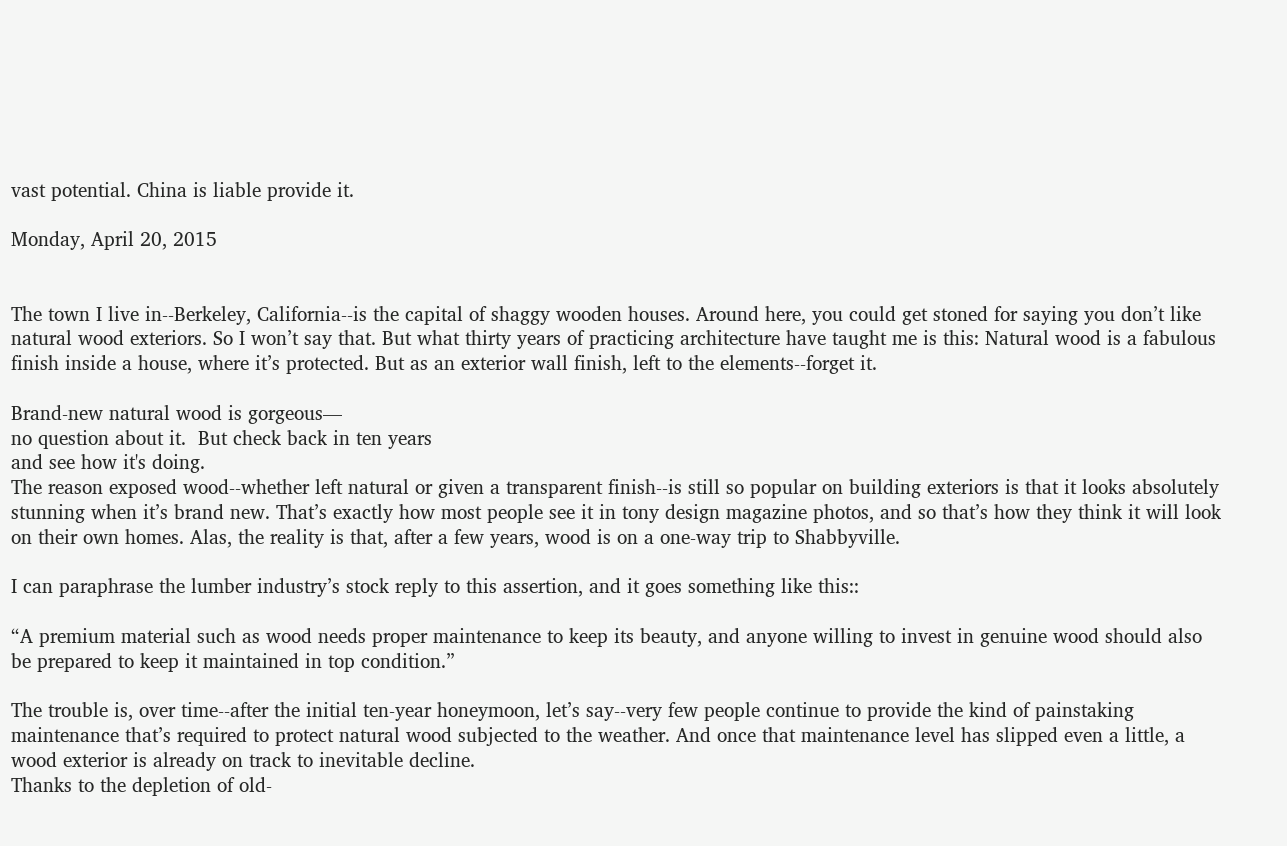vast potential. China is liable provide it.

Monday, April 20, 2015


The town I live in--Berkeley, California--is the capital of shaggy wooden houses. Around here, you could get stoned for saying you don’t like natural wood exteriors. So I won’t say that. But what thirty years of practicing architecture have taught me is this: Natural wood is a fabulous finish inside a house, where it’s protected. But as an exterior wall finish, left to the elements--forget it.

Brand-new natural wood is gorgeous—
no question about it.  But check back in ten years
and see how it's doing.
The reason exposed wood--whether left natural or given a transparent finish--is still so popular on building exteriors is that it looks absolutely stunning when it’s brand new. That’s exactly how most people see it in tony design magazine photos, and so that’s how they think it will look on their own homes. Alas, the reality is that, after a few years, wood is on a one-way trip to Shabbyville.

I can paraphrase the lumber industry’s stock reply to this assertion, and it goes something like this::

“A premium material such as wood needs proper maintenance to keep its beauty, and anyone willing to invest in genuine wood should also be prepared to keep it maintained in top condition.”

The trouble is, over time--after the initial ten-year honeymoon, let’s say--very few people continue to provide the kind of painstaking maintenance that’s required to protect natural wood subjected to the weather. And once that maintenance level has slipped even a little, a wood exterior is already on track to inevitable decline.
Thanks to the depletion of old-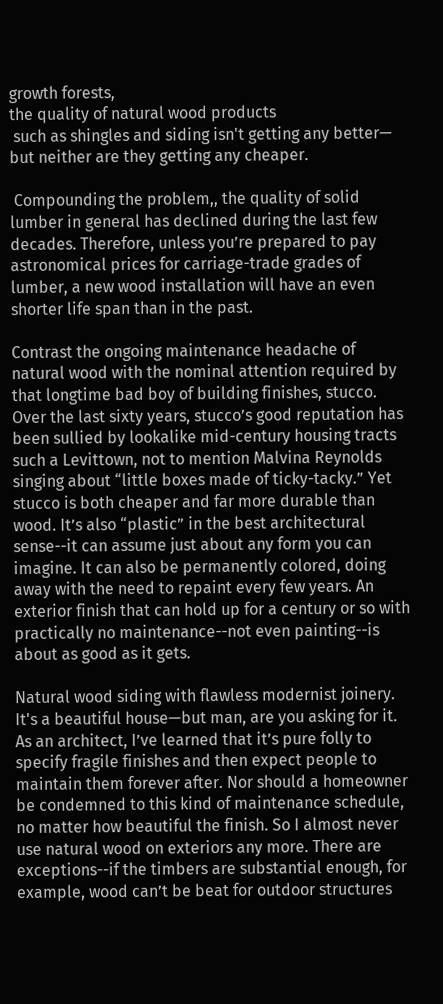growth forests,
the quality of natural wood products
 such as shingles and siding isn't getting any better—
but neither are they getting any cheaper.

 Compounding the problem,, the quality of solid lumber in general has declined during the last few decades. Therefore, unless you’re prepared to pay astronomical prices for carriage-trade grades of lumber, a new wood installation will have an even shorter life span than in the past.

Contrast the ongoing maintenance headache of natural wood with the nominal attention required by that longtime bad boy of building finishes, stucco. Over the last sixty years, stucco’s good reputation has been sullied by lookalike mid-century housing tracts such a Levittown, not to mention Malvina Reynolds singing about “little boxes made of ticky-tacky.” Yet stucco is both cheaper and far more durable than wood. It’s also “plastic” in the best architectural sense--it can assume just about any form you can imagine. It can also be permanently colored, doing away with the need to repaint every few years. An exterior finish that can hold up for a century or so with practically no maintenance--not even painting--is about as good as it gets.

Natural wood siding with flawless modernist joinery.
It's a beautiful house—but man, are you asking for it.
As an architect, I’ve learned that it’s pure folly to specify fragile finishes and then expect people to maintain them forever after. Nor should a homeowner be condemned to this kind of maintenance schedule, no matter how beautiful the finish. So I almost never use natural wood on exteriors any more. There are exceptions--if the timbers are substantial enough, for example, wood can’t be beat for outdoor structures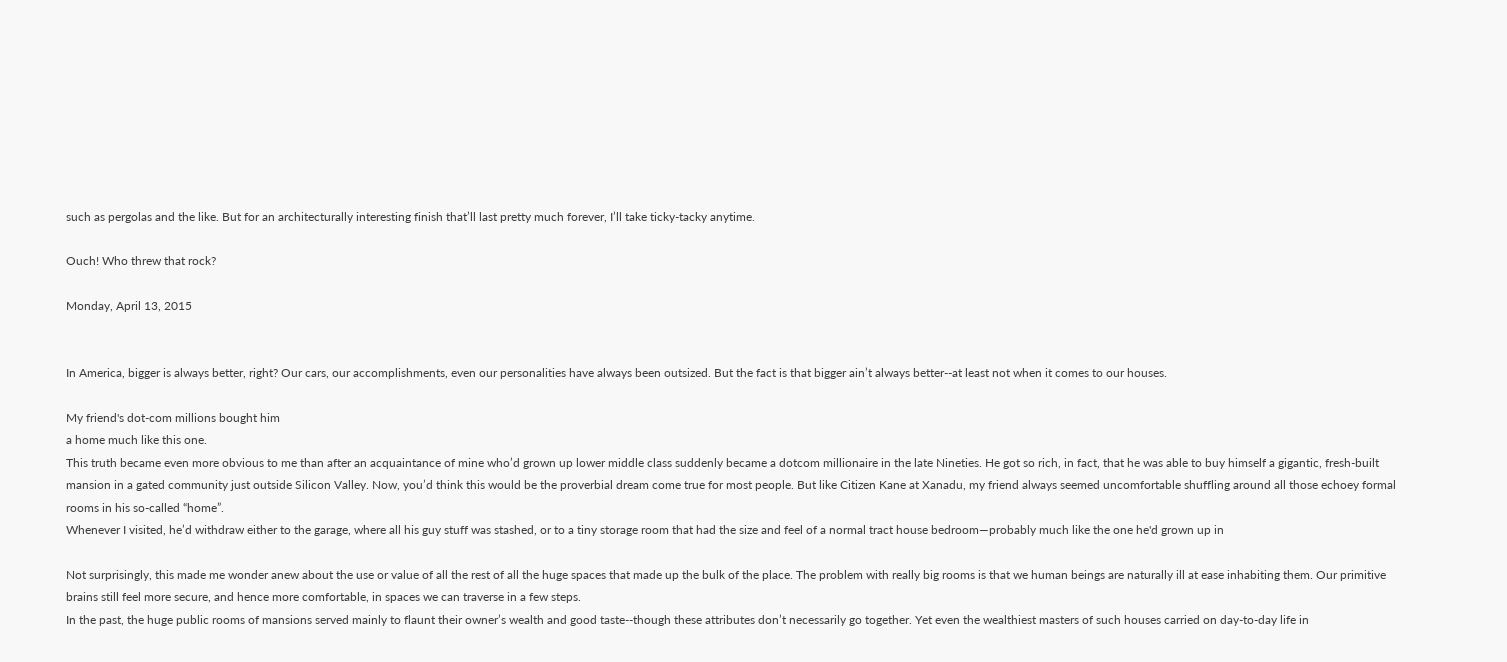such as pergolas and the like. But for an architecturally interesting finish that’ll last pretty much forever, I’ll take ticky-tacky anytime.

Ouch! Who threw that rock?

Monday, April 13, 2015


In America, bigger is always better, right? Our cars, our accomplishments, even our personalities have always been outsized. But the fact is that bigger ain’t always better--at least not when it comes to our houses.

My friend's dot-com millions bought him
a home much like this one.
This truth became even more obvious to me than after an acquaintance of mine who’d grown up lower middle class suddenly became a dotcom millionaire in the late Nineties. He got so rich, in fact, that he was able to buy himself a gigantic, fresh-built mansion in a gated community just outside Silicon Valley. Now, you’d think this would be the proverbial dream come true for most people. But like Citizen Kane at Xanadu, my friend always seemed uncomfortable shuffling around all those echoey formal rooms in his so-called “home”.
Whenever I visited, he’d withdraw either to the garage, where all his guy stuff was stashed, or to a tiny storage room that had the size and feel of a normal tract house bedroom—probably much like the one he'd grown up in

Not surprisingly, this made me wonder anew about the use or value of all the rest of all the huge spaces that made up the bulk of the place. The problem with really big rooms is that we human beings are naturally ill at ease inhabiting them. Our primitive brains still feel more secure, and hence more comfortable, in spaces we can traverse in a few steps.
In the past, the huge public rooms of mansions served mainly to flaunt their owner’s wealth and good taste--though these attributes don’t necessarily go together. Yet even the wealthiest masters of such houses carried on day-to-day life in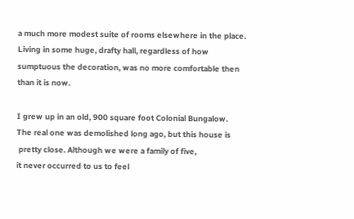a much more modest suite of rooms elsewhere in the place. Living in some huge, drafty hall, regardless of how sumptuous the decoration, was no more comfortable then than it is now.

I grew up in an old, 900 square foot Colonial Bungalow.
The real one was demolished long ago, but this house is
 pretty close. Although we were a family of five,
it never occurred to us to feel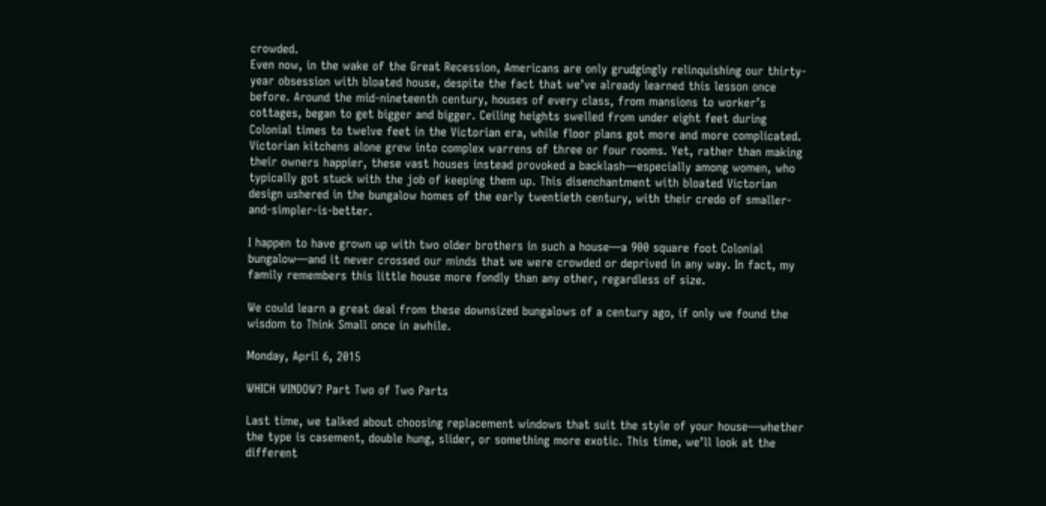crowded.
Even now, in the wake of the Great Recession, Americans are only grudgingly relinquishing our thirty-year obsession with bloated house, despite the fact that we’ve already learned this lesson once before. Around the mid-nineteenth century, houses of every class, from mansions to worker’s cottages, began to get bigger and bigger. Ceiling heights swelled from under eight feet during Colonial times to twelve feet in the Victorian era, while floor plans got more and more complicated. Victorian kitchens alone grew into complex warrens of three or four rooms. Yet, rather than making their owners happier, these vast houses instead provoked a backlash—especially among women, who typically got stuck with the job of keeping them up. This disenchantment with bloated Victorian design ushered in the bungalow homes of the early twentieth century, with their credo of smaller-and-simpler-is-better.

I happen to have grown up with two older brothers in such a house—a 900 square foot Colonial bungalow—and it never crossed our minds that we were crowded or deprived in any way. In fact, my family remembers this little house more fondly than any other, regardless of size.

We could learn a great deal from these downsized bungalows of a century ago, if only we found the wisdom to Think Small once in awhile.

Monday, April 6, 2015

WHICH WINDOW? Part Two of Two Parts

Last time, we talked about choosing replacement windows that suit the style of your house—whether the type is casement, double hung, slider, or something more exotic. This time, we’ll look at the different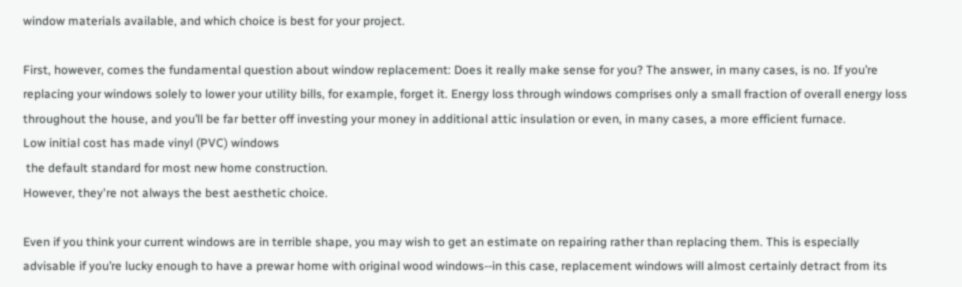window materials available, and which choice is best for your project.

First, however, comes the fundamental question about window replacement: Does it really make sense for you? The answer, in many cases, is no. If you’re replacing your windows solely to lower your utility bills, for example, forget it. Energy loss through windows comprises only a small fraction of overall energy loss throughout the house, and you’ll be far better off investing your money in additional attic insulation or even, in many cases, a more efficient furnace.
Low initial cost has made vinyl (PVC) windows
 the default standard for most new home construction.
However, they're not always the best aesthetic choice.

Even if you think your current windows are in terrible shape, you may wish to get an estimate on repairing rather than replacing them. This is especially advisable if you’re lucky enough to have a prewar home with original wood windows--in this case, replacement windows will almost certainly detract from its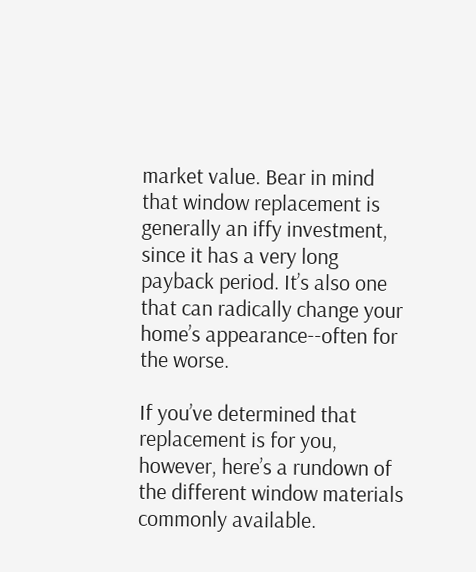market value. Bear in mind that window replacement is generally an iffy investment, since it has a very long payback period. It’s also one that can radically change your home’s appearance--often for the worse.

If you’ve determined that replacement is for you, however, here’s a rundown of the different window materials commonly available.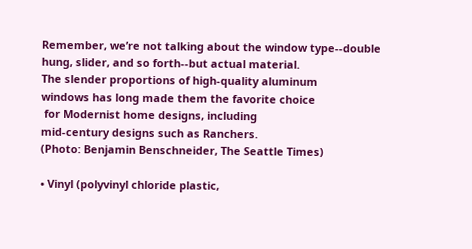Remember, we’re not talking about the window type--double hung, slider, and so forth--but actual material.
The slender proportions of high-quality aluminum
windows has long made them the favorite choice
 for Modernist home designs, including
mid-century designs such as Ranchers.
(Photo: Benjamin Benschneider, The Seattle Times)

• Vinyl (polyvinyl chloride plastic,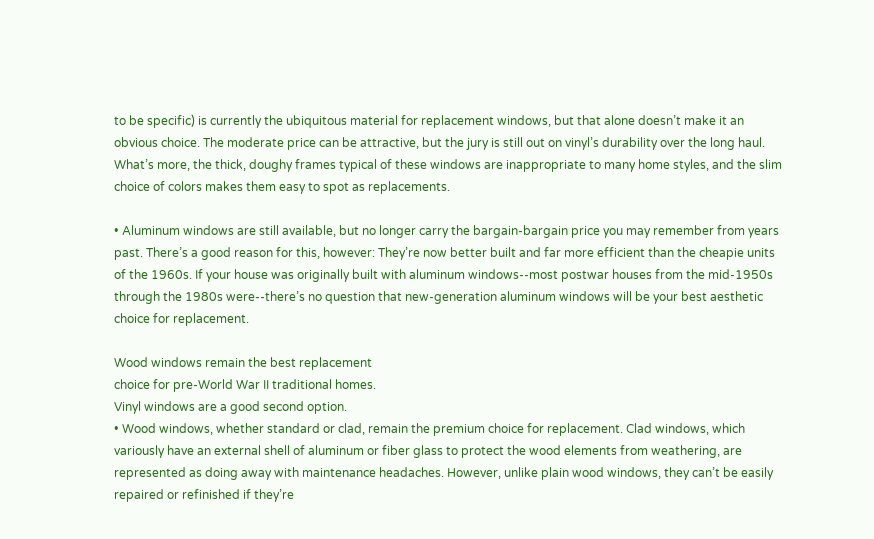to be specific) is currently the ubiquitous material for replacement windows, but that alone doesn’t make it an obvious choice. The moderate price can be attractive, but the jury is still out on vinyl’s durability over the long haul. What’s more, the thick, doughy frames typical of these windows are inappropriate to many home styles, and the slim choice of colors makes them easy to spot as replacements.

• Aluminum windows are still available, but no longer carry the bargain-bargain price you may remember from years past. There’s a good reason for this, however: They’re now better built and far more efficient than the cheapie units of the 1960s. If your house was originally built with aluminum windows--most postwar houses from the mid-1950s through the 1980s were--there’s no question that new-generation aluminum windows will be your best aesthetic choice for replacement.

Wood windows remain the best replacement
choice for pre-World War II traditional homes.
Vinyl windows are a good second option.
• Wood windows, whether standard or clad, remain the premium choice for replacement. Clad windows, which variously have an external shell of aluminum or fiber glass to protect the wood elements from weathering, are represented as doing away with maintenance headaches. However, unlike plain wood windows, they can’t be easily repaired or refinished if they’re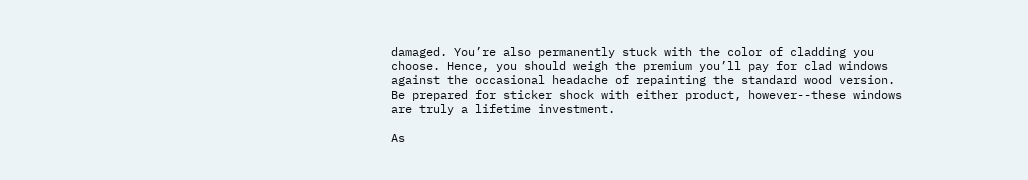damaged. You’re also permanently stuck with the color of cladding you choose. Hence, you should weigh the premium you’ll pay for clad windows against the occasional headache of repainting the standard wood version. Be prepared for sticker shock with either product, however--these windows are truly a lifetime investment.

As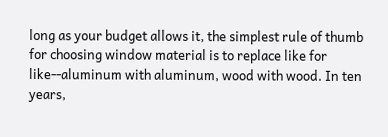long as your budget allows it, the simplest rule of thumb for choosing window material is to replace like for like--aluminum with aluminum, wood with wood. In ten years,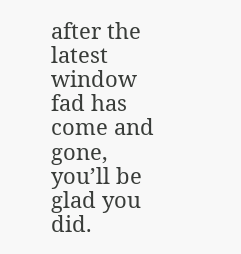after the latest window fad has come and gone, you’ll be glad you did.